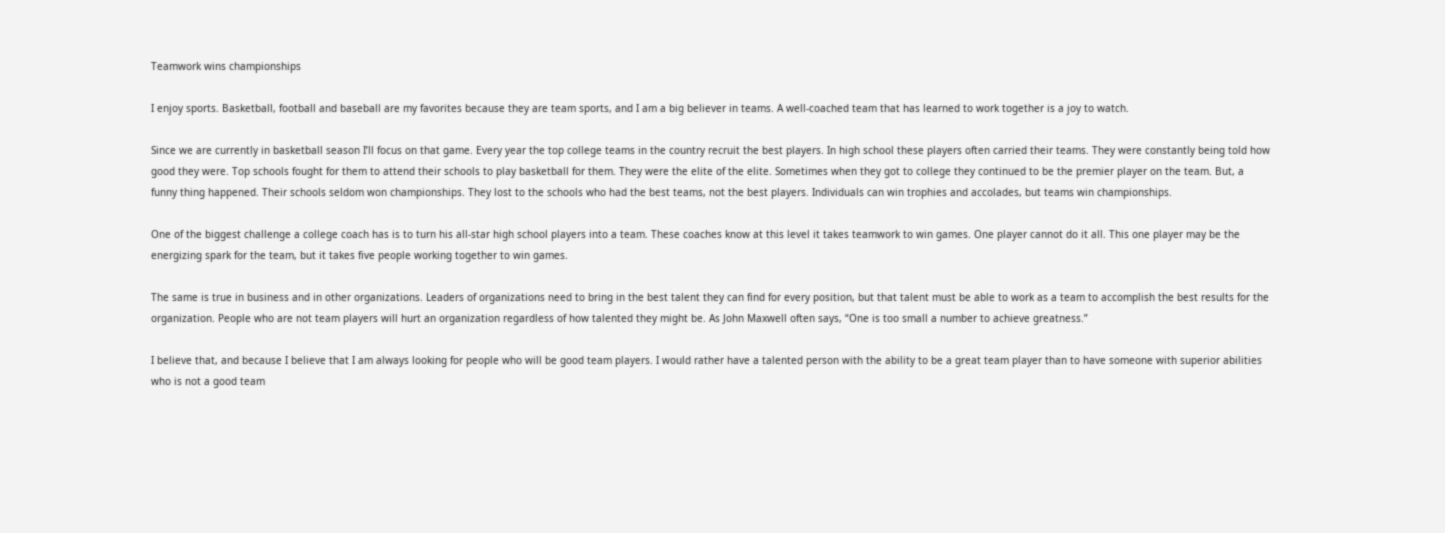Teamwork wins championships

I enjoy sports. Basketball, football and baseball are my favorites because they are team sports, and I am a big believer in teams. A well-coached team that has learned to work together is a joy to watch.

Since we are currently in basketball season I’ll focus on that game. Every year the top college teams in the country recruit the best players. In high school these players often carried their teams. They were constantly being told how good they were. Top schools fought for them to attend their schools to play basketball for them. They were the elite of the elite. Sometimes when they got to college they continued to be the premier player on the team. But, a funny thing happened. Their schools seldom won championships. They lost to the schools who had the best teams, not the best players. Individuals can win trophies and accolades, but teams win championships.

One of the biggest challenge a college coach has is to turn his all-star high school players into a team. These coaches know at this level it takes teamwork to win games. One player cannot do it all. This one player may be the energizing spark for the team, but it takes five people working together to win games.

The same is true in business and in other organizations. Leaders of organizations need to bring in the best talent they can find for every position, but that talent must be able to work as a team to accomplish the best results for the organization. People who are not team players will hurt an organization regardless of how talented they might be. As John Maxwell often says, “One is too small a number to achieve greatness.”

I believe that, and because I believe that I am always looking for people who will be good team players. I would rather have a talented person with the ability to be a great team player than to have someone with superior abilities who is not a good team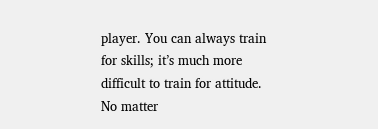player. You can always train for skills; it’s much more difficult to train for attitude. No matter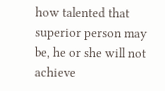how talented that superior person may be, he or she will not achieve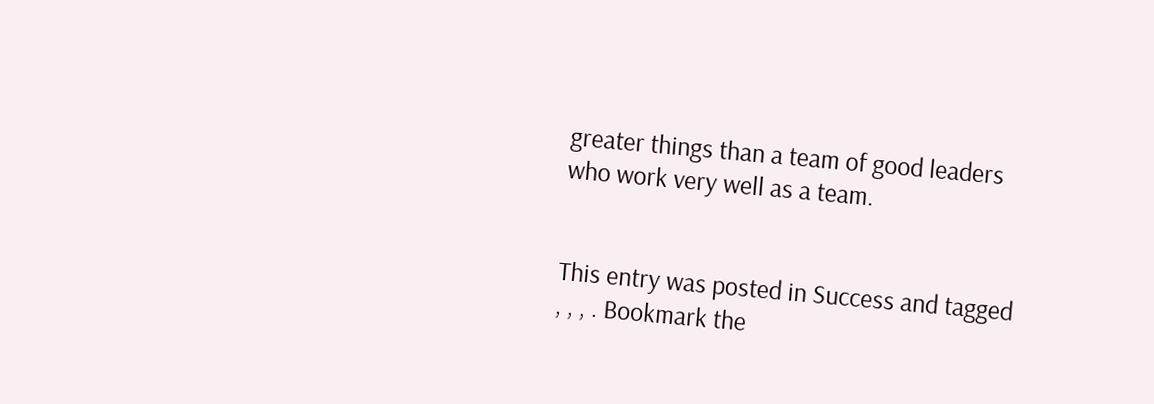greater things than a team of good leaders who work very well as a team.


This entry was posted in Success and tagged , , , . Bookmark the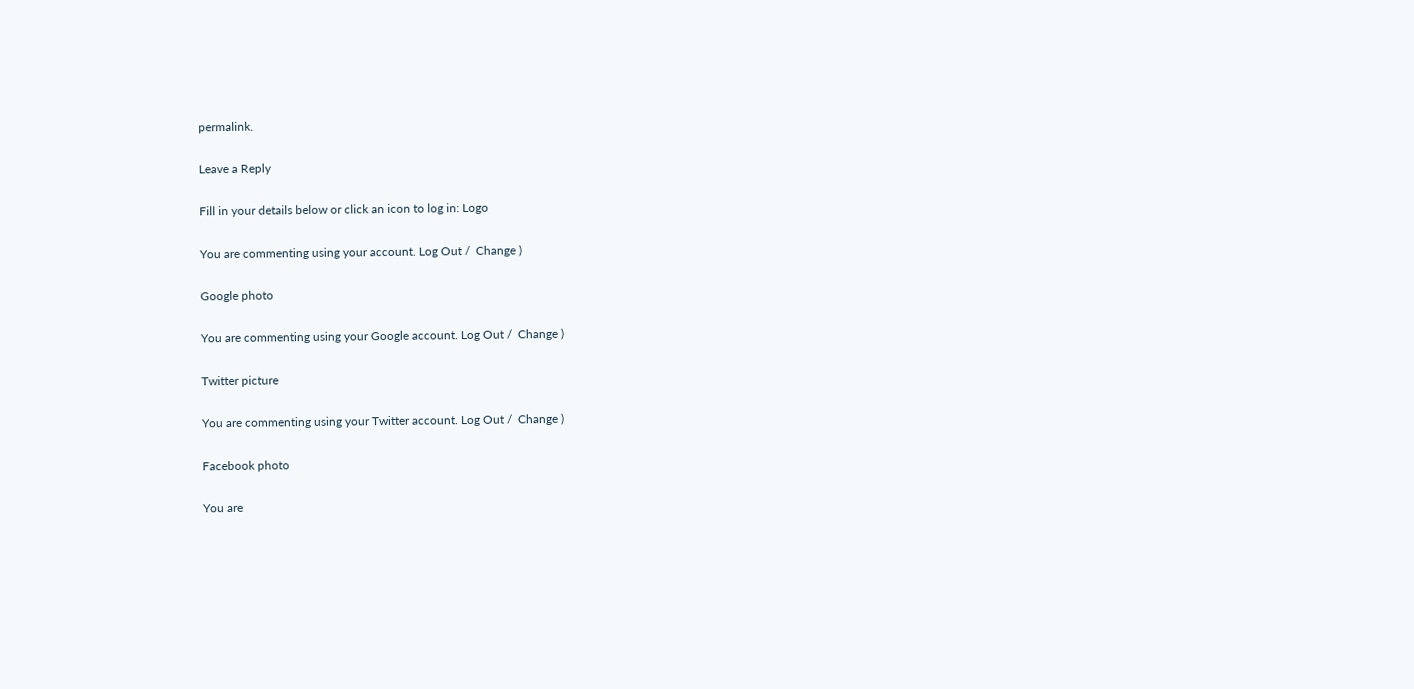permalink.

Leave a Reply

Fill in your details below or click an icon to log in: Logo

You are commenting using your account. Log Out /  Change )

Google photo

You are commenting using your Google account. Log Out /  Change )

Twitter picture

You are commenting using your Twitter account. Log Out /  Change )

Facebook photo

You are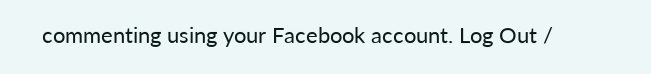commenting using your Facebook account. Log Out /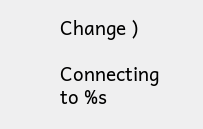Change )

Connecting to %s